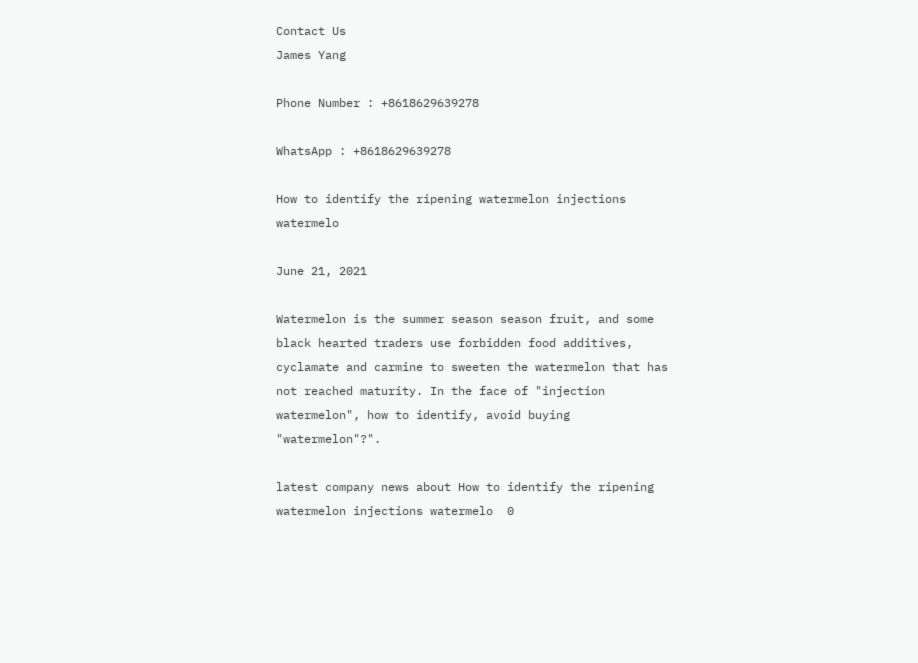Contact Us
James Yang

Phone Number : +8618629639278

WhatsApp : +8618629639278

How to identify the ripening watermelon injections watermelo

June 21, 2021

Watermelon is the summer season season fruit, and some black hearted traders use forbidden food additives, cyclamate and carmine to sweeten the watermelon that has not reached maturity. In the face of "injection watermelon", how to identify, avoid buying "watermelon"?".

latest company news about How to identify the ripening watermelon injections watermelo  0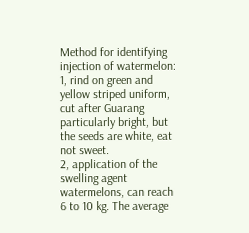Method for identifying injection of watermelon:
1, rind on green and yellow striped uniform, cut after Guarang particularly bright, but the seeds are white, eat not sweet.
2, application of the swelling agent watermelons, can reach 6 to 10 kg. The average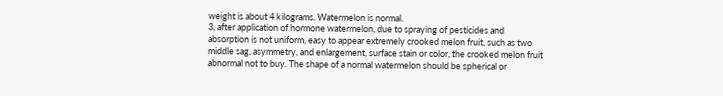weight is about 4 kilograms. Watermelon is normal.
3, after application of hormone watermelon, due to spraying of pesticides and absorption is not uniform, easy to appear extremely crooked melon fruit, such as two middle sag, asymmetry, and enlargement, surface stain or color, the crooked melon fruit abnormal not to buy. The shape of a normal watermelon should be spherical or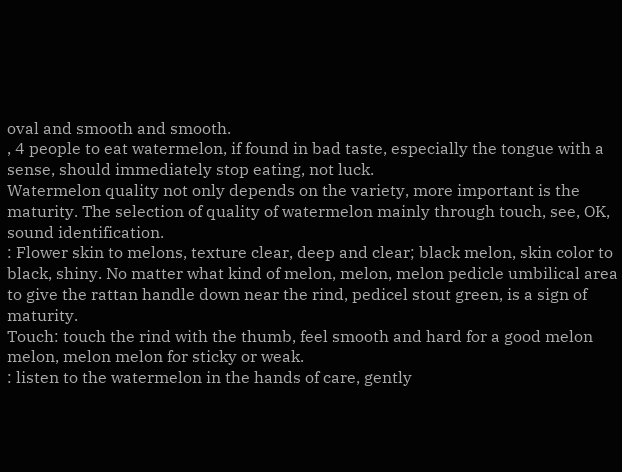oval and smooth and smooth.
, 4 people to eat watermelon, if found in bad taste, especially the tongue with a sense, should immediately stop eating, not luck.
Watermelon quality not only depends on the variety, more important is the maturity. The selection of quality of watermelon mainly through touch, see, OK, sound identification.
: Flower skin to melons, texture clear, deep and clear; black melon, skin color to black, shiny. No matter what kind of melon, melon, melon pedicle umbilical area to give the rattan handle down near the rind, pedicel stout green, is a sign of maturity.
Touch: touch the rind with the thumb, feel smooth and hard for a good melon melon, melon melon for sticky or weak.
: listen to the watermelon in the hands of care, gently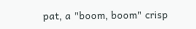pat, a "boom, boom" crisp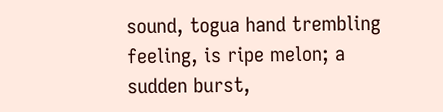sound, togua hand trembling feeling, is ripe melon; a sudden burst,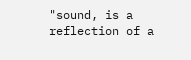"sound, is a reflection of a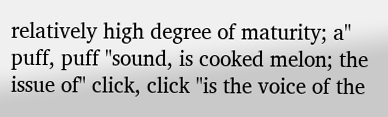relatively high degree of maturity; a" puff, puff "sound, is cooked melon; the issue of" click, click "is the voice of the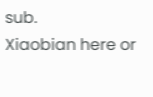sub.
Xiaobian here or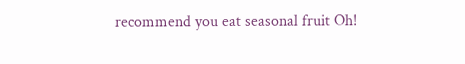recommend you eat seasonal fruit Oh!